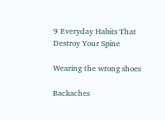9 Everyday Habits That Destroy Your Spine

Wearing the wrong shoes

Backaches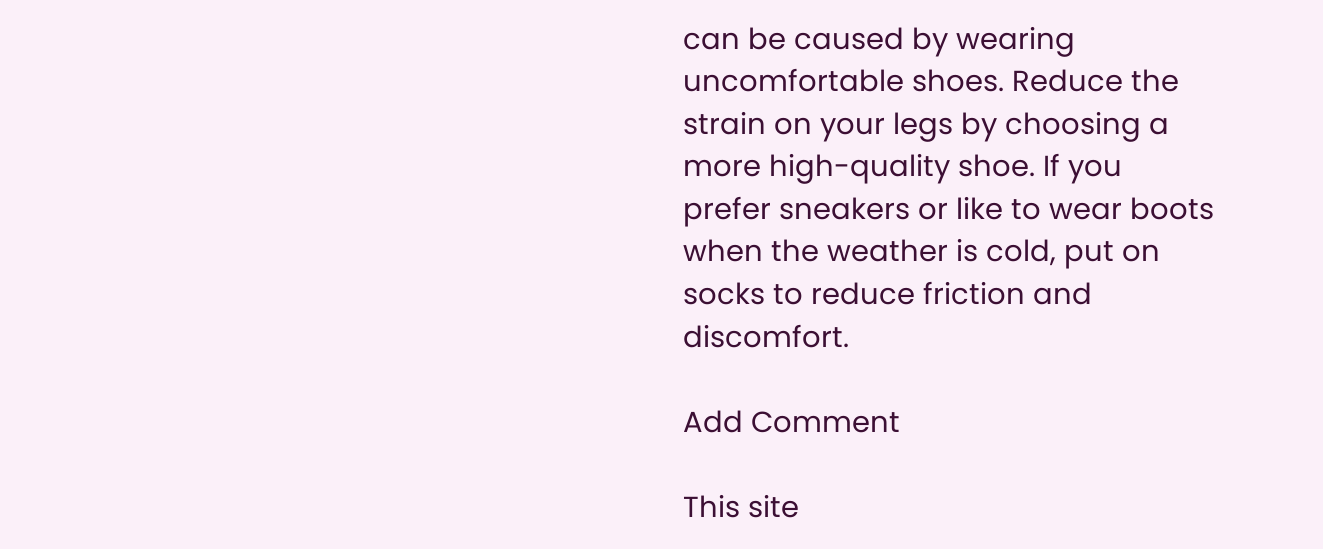can be caused by wearing uncomfortable shoes. Reduce the strain on your legs by choosing a more high-quality shoe. If you prefer sneakers or like to wear boots when the weather is cold, put on socks to reduce friction and discomfort.

Add Comment

This site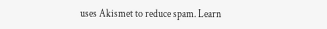uses Akismet to reduce spam. Learn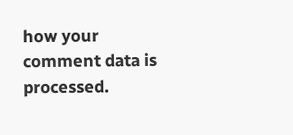how your comment data is processed.